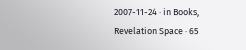2007-11-24 · in Books, Revelation Space · 65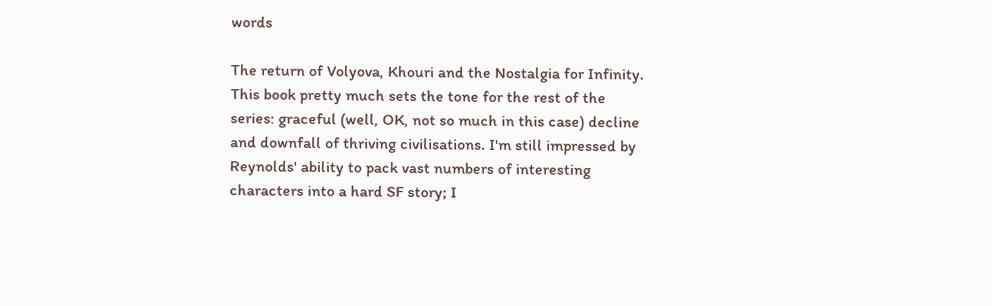words

The return of Volyova, Khouri and the Nostalgia for Infinity. This book pretty much sets the tone for the rest of the series: graceful (well, OK, not so much in this case) decline and downfall of thriving civilisations. I'm still impressed by Reynolds' ability to pack vast numbers of interesting characters into a hard SF story; I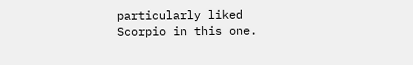particularly liked Scorpio in this one.